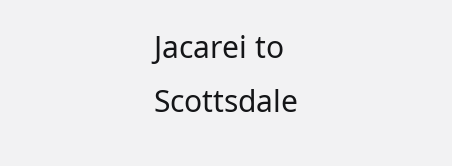Jacarei to Scottsdale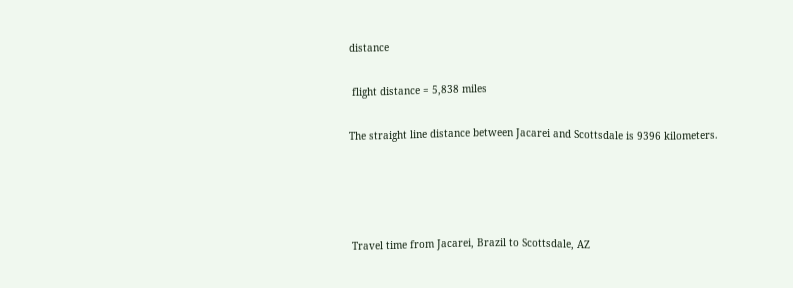distance

 flight distance = 5,838 miles

The straight line distance between Jacarei and Scottsdale is 9396 kilometers.




 Travel time from Jacarei, Brazil to Scottsdale, AZ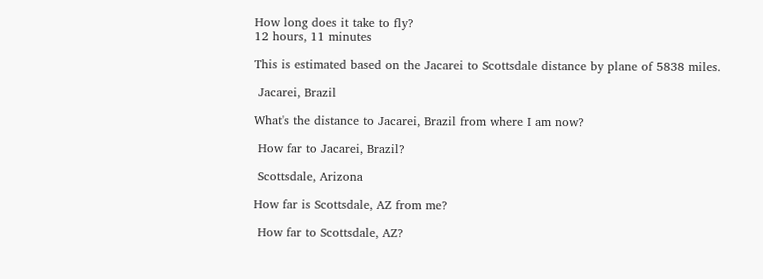How long does it take to fly?
12 hours, 11 minutes

This is estimated based on the Jacarei to Scottsdale distance by plane of 5838 miles.

 Jacarei, Brazil

What's the distance to Jacarei, Brazil from where I am now?

 How far to Jacarei, Brazil?

 Scottsdale, Arizona

How far is Scottsdale, AZ from me?

 How far to Scottsdale, AZ?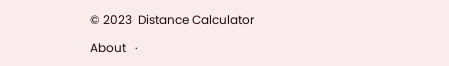© 2023  Distance Calculator

About   ·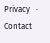Privacy   ·   Contact